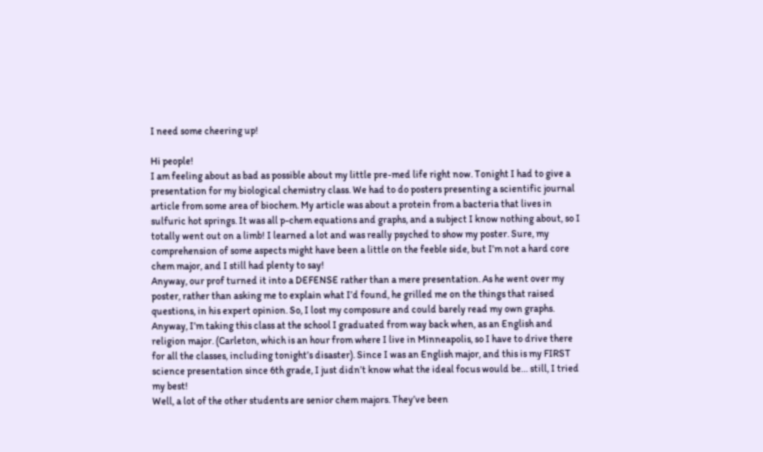I need some cheering up!

Hi people!
I am feeling about as bad as possible about my little pre-med life right now. Tonight I had to give a presentation for my biological chemistry class. We had to do posters presenting a scientific journal article from some area of biochem. My article was about a protein from a bacteria that lives in sulfuric hot springs. It was all p-chem equations and graphs, and a subject I know nothing about, so I totally went out on a limb! I learned a lot and was really psyched to show my poster. Sure, my comprehension of some aspects might have been a little on the feeble side, but I’m not a hard core chem major, and I still had plenty to say!
Anyway, our prof turned it into a DEFENSE rather than a mere presentation. As he went over my poster, rather than asking me to explain what I’d found, he grilled me on the things that raised questions, in his expert opinion. So, I lost my composure and could barely read my own graphs.
Anyway, I’m taking this class at the school I graduated from way back when, as an English and religion major. (Carleton, which is an hour from where I live in Minneapolis, so I have to drive there for all the classes, including tonight’s disaster). Since I was an English major, and this is my FIRST science presentation since 6th grade, I just didn’t know what the ideal focus would be… still, I tried my best!
Well, a lot of the other students are senior chem majors. They’ve been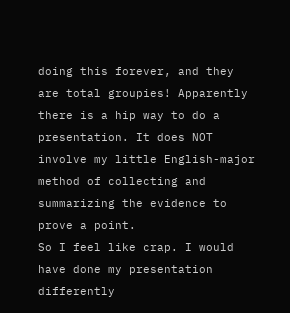doing this forever, and they are total groupies! Apparently there is a hip way to do a presentation. It does NOT involve my little English-major method of collecting and summarizing the evidence to prove a point.
So I feel like crap. I would have done my presentation differently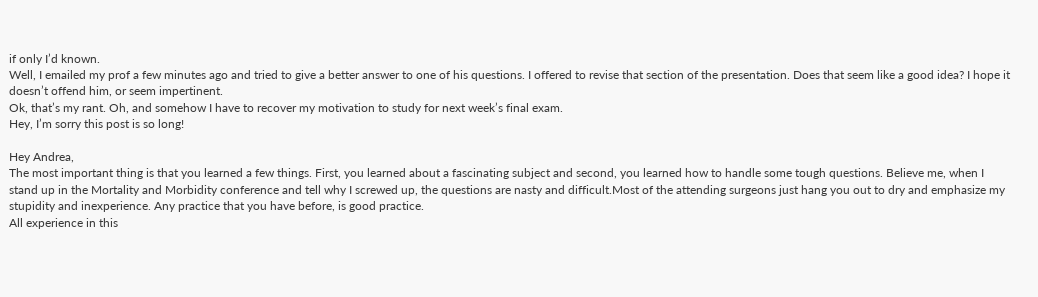if only I’d known.
Well, I emailed my prof a few minutes ago and tried to give a better answer to one of his questions. I offered to revise that section of the presentation. Does that seem like a good idea? I hope it doesn’t offend him, or seem impertinent.
Ok, that’s my rant. Oh, and somehow I have to recover my motivation to study for next week’s final exam.
Hey, I’m sorry this post is so long!

Hey Andrea,
The most important thing is that you learned a few things. First, you learned about a fascinating subject and second, you learned how to handle some tough questions. Believe me, when I stand up in the Mortality and Morbidity conference and tell why I screwed up, the questions are nasty and difficult.Most of the attending surgeons just hang you out to dry and emphasize my stupidity and inexperience. Any practice that you have before, is good practice.
All experience in this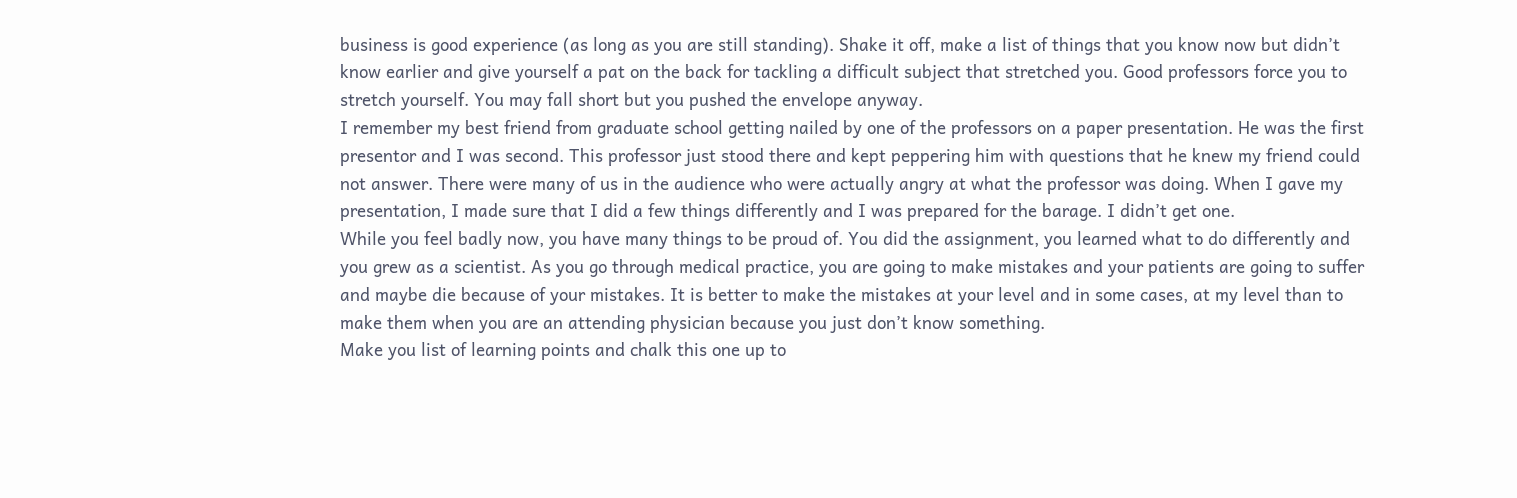business is good experience (as long as you are still standing). Shake it off, make a list of things that you know now but didn’t know earlier and give yourself a pat on the back for tackling a difficult subject that stretched you. Good professors force you to stretch yourself. You may fall short but you pushed the envelope anyway.
I remember my best friend from graduate school getting nailed by one of the professors on a paper presentation. He was the first presentor and I was second. This professor just stood there and kept peppering him with questions that he knew my friend could not answer. There were many of us in the audience who were actually angry at what the professor was doing. When I gave my presentation, I made sure that I did a few things differently and I was prepared for the barage. I didn’t get one.
While you feel badly now, you have many things to be proud of. You did the assignment, you learned what to do differently and you grew as a scientist. As you go through medical practice, you are going to make mistakes and your patients are going to suffer and maybe die because of your mistakes. It is better to make the mistakes at your level and in some cases, at my level than to make them when you are an attending physician because you just don’t know something.
Make you list of learning points and chalk this one up to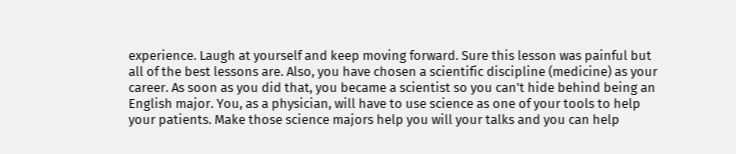experience. Laugh at yourself and keep moving forward. Sure this lesson was painful but all of the best lessons are. Also, you have chosen a scientific discipline (medicine) as your career. As soon as you did that, you became a scientist so you can’t hide behind being an English major. You, as a physician, will have to use science as one of your tools to help your patients. Make those science majors help you will your talks and you can help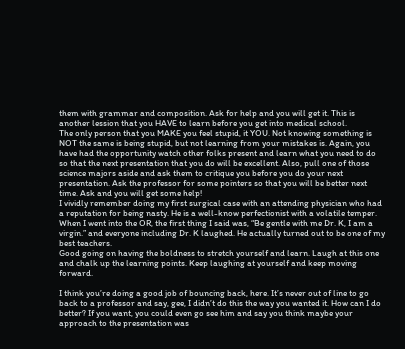them with grammar and composition. Ask for help and you will get it. This is another lession that you HAVE to learn before you get into medical school.
The only person that you MAKE you feel stupid, it YOU. Not knowing something is NOT the same is being stupid, but not learning from your mistakes is. Again, you have had the opportunity watch other folks present and learn what you need to do so that the next presentation that you do will be excellent. Also, pull one of those science majors aside and ask them to critique you before you do your next presentation. Ask the professor for some pointers so that you will be better next time. Ask and you will get some help!
I vividly remember doing my first surgical case with an attending physician who had a reputation for being nasty. He is a well-know perfectionist with a volatile temper. When I went into the OR, the first thing I said was, “Be gentle with me Dr. K, I am a virgin.” and everyone including Dr. K laughed. He actually turned out to be one of my best teachers.
Good going on having the boldness to stretch yourself and learn. Laugh at this one and chalk up the learning points. Keep laughing at yourself and keep moving forward.

I think you’re doing a good job of bouncing back, here. It’s never out of line to go back to a professor and say, gee, I didn’t do this the way you wanted it. How can I do better? If you want, you could even go see him and say you think maybe your approach to the presentation was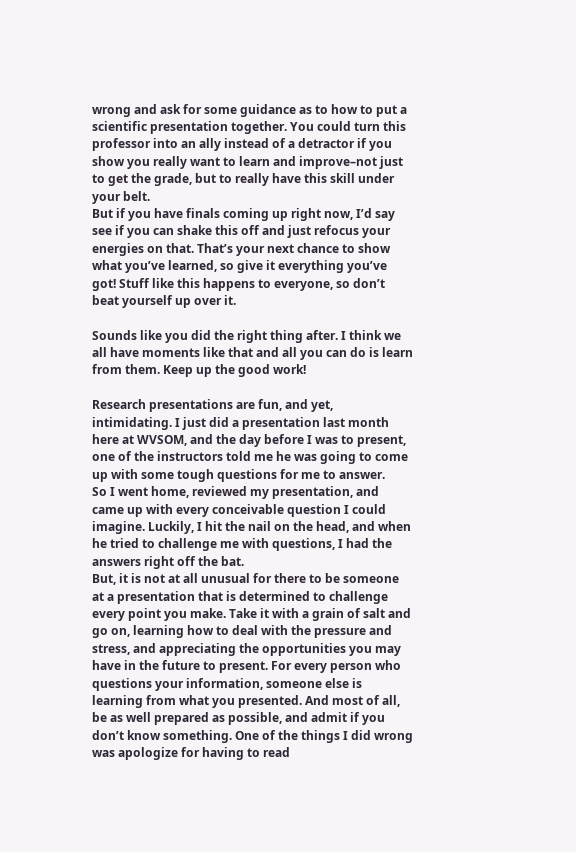wrong and ask for some guidance as to how to put a scientific presentation together. You could turn this professor into an ally instead of a detractor if you show you really want to learn and improve–not just to get the grade, but to really have this skill under your belt.
But if you have finals coming up right now, I’d say see if you can shake this off and just refocus your energies on that. That’s your next chance to show what you’ve learned, so give it everything you’ve got! Stuff like this happens to everyone, so don’t beat yourself up over it.

Sounds like you did the right thing after. I think we all have moments like that and all you can do is learn from them. Keep up the good work!

Research presentations are fun, and yet, intimidating. I just did a presentation last month here at WVSOM, and the day before I was to present, one of the instructors told me he was going to come up with some tough questions for me to answer.
So I went home, reviewed my presentation, and came up with every conceivable question I could imagine. Luckily, I hit the nail on the head, and when he tried to challenge me with questions, I had the answers right off the bat.
But, it is not at all unusual for there to be someone at a presentation that is determined to challenge every point you make. Take it with a grain of salt and go on, learning how to deal with the pressure and stress, and appreciating the opportunities you may have in the future to present. For every person who questions your information, someone else is learning from what you presented. And most of all, be as well prepared as possible, and admit if you don’t know something. One of the things I did wrong was apologize for having to read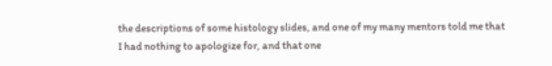the descriptions of some histology slides, and one of my many mentors told me that I had nothing to apologize for, and that one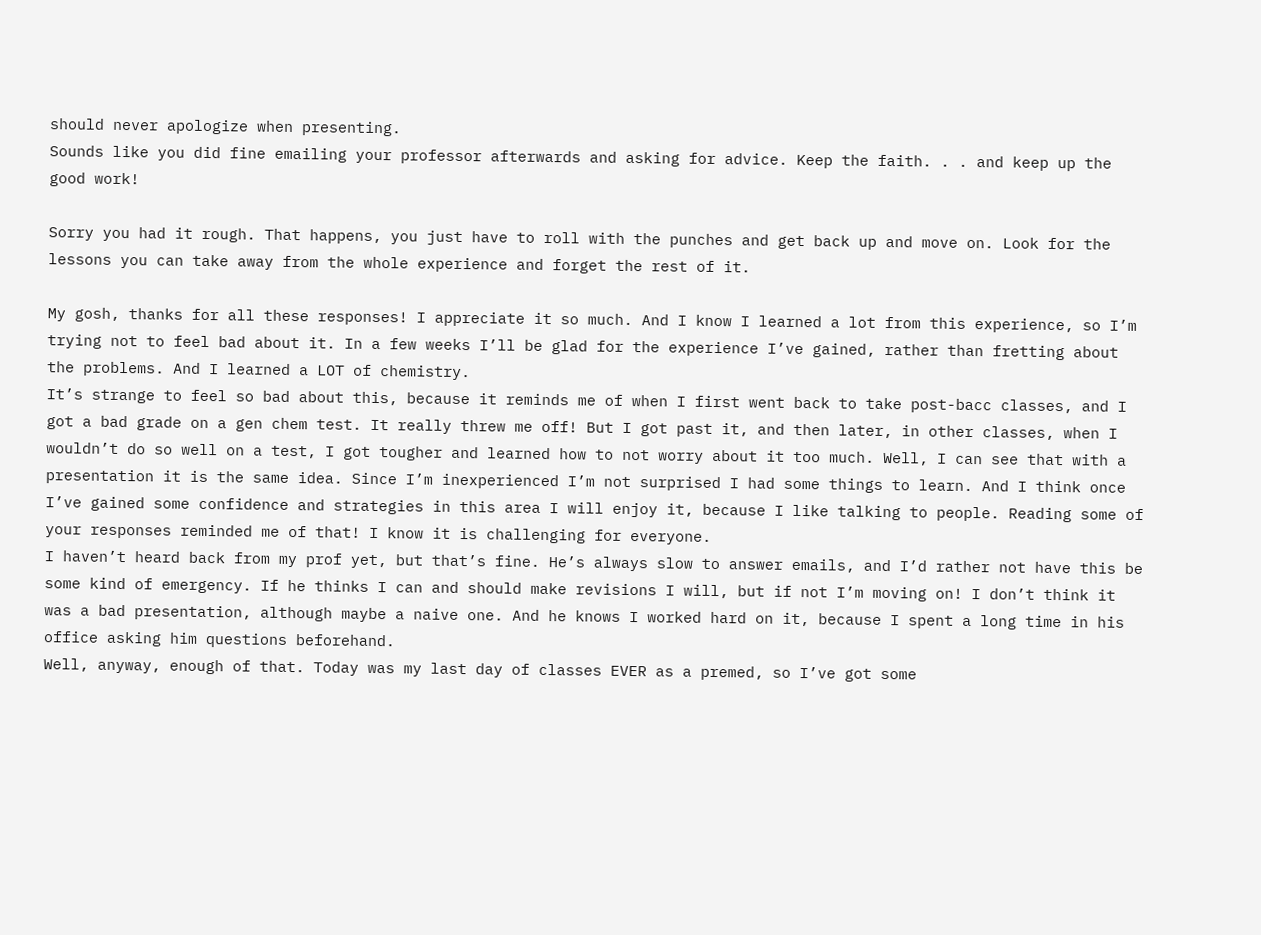should never apologize when presenting.
Sounds like you did fine emailing your professor afterwards and asking for advice. Keep the faith. . . and keep up the good work!

Sorry you had it rough. That happens, you just have to roll with the punches and get back up and move on. Look for the lessons you can take away from the whole experience and forget the rest of it.

My gosh, thanks for all these responses! I appreciate it so much. And I know I learned a lot from this experience, so I’m trying not to feel bad about it. In a few weeks I’ll be glad for the experience I’ve gained, rather than fretting about the problems. And I learned a LOT of chemistry.
It’s strange to feel so bad about this, because it reminds me of when I first went back to take post-bacc classes, and I got a bad grade on a gen chem test. It really threw me off! But I got past it, and then later, in other classes, when I wouldn’t do so well on a test, I got tougher and learned how to not worry about it too much. Well, I can see that with a presentation it is the same idea. Since I’m inexperienced I’m not surprised I had some things to learn. And I think once I’ve gained some confidence and strategies in this area I will enjoy it, because I like talking to people. Reading some of your responses reminded me of that! I know it is challenging for everyone.
I haven’t heard back from my prof yet, but that’s fine. He’s always slow to answer emails, and I’d rather not have this be some kind of emergency. If he thinks I can and should make revisions I will, but if not I’m moving on! I don’t think it was a bad presentation, although maybe a naive one. And he knows I worked hard on it, because I spent a long time in his office asking him questions beforehand.
Well, anyway, enough of that. Today was my last day of classes EVER as a premed, so I’ve got some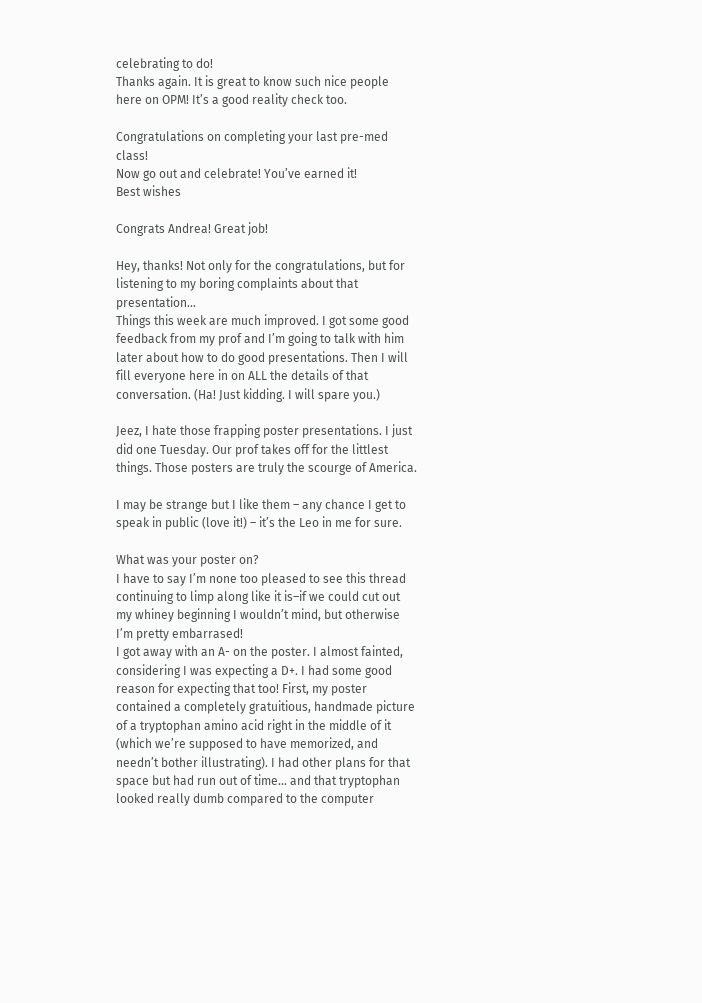celebrating to do!
Thanks again. It is great to know such nice people here on OPM! It’s a good reality check too.

Congratulations on completing your last pre-med class!
Now go out and celebrate! You’ve earned it!
Best wishes

Congrats Andrea! Great job!

Hey, thanks! Not only for the congratulations, but for listening to my boring complaints about that presentation…
Things this week are much improved. I got some good feedback from my prof and I’m going to talk with him later about how to do good presentations. Then I will fill everyone here in on ALL the details of that conversation. (Ha! Just kidding. I will spare you.)

Jeez, I hate those frapping poster presentations. I just did one Tuesday. Our prof takes off for the littlest things. Those posters are truly the scourge of America.

I may be strange but I like them – any chance I get to speak in public (love it!) – it’s the Leo in me for sure.

What was your poster on?
I have to say I’m none too pleased to see this thread continuing to limp along like it is–if we could cut out my whiney beginning I wouldn’t mind, but otherwise I’m pretty embarrased!
I got away with an A- on the poster. I almost fainted, considering I was expecting a D+. I had some good reason for expecting that too! First, my poster contained a completely gratuitious, handmade picture of a tryptophan amino acid right in the middle of it (which we’re supposed to have memorized, and needn’t bother illustrating). I had other plans for that space but had run out of time… and that tryptophan looked really dumb compared to the computer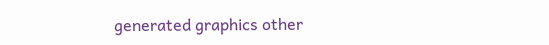generated graphics other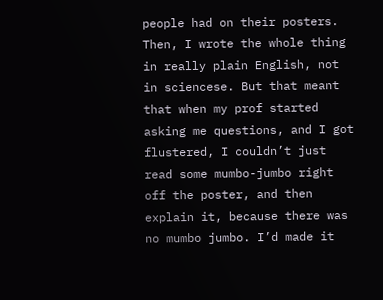people had on their posters. Then, I wrote the whole thing in really plain English, not in sciencese. But that meant that when my prof started asking me questions, and I got flustered, I couldn’t just read some mumbo-jumbo right off the poster, and then explain it, because there was no mumbo jumbo. I’d made it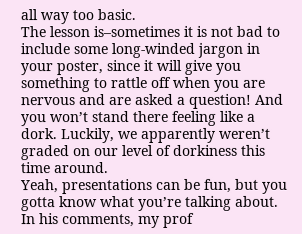all way too basic.
The lesson is–sometimes it is not bad to include some long-winded jargon in your poster, since it will give you something to rattle off when you are nervous and are asked a question! And you won’t stand there feeling like a dork. Luckily, we apparently weren’t graded on our level of dorkiness this time around.
Yeah, presentations can be fun, but you gotta know what you’re talking about. In his comments, my prof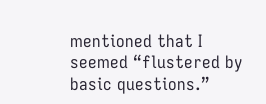mentioned that I seemed “flustered by basic questions.”